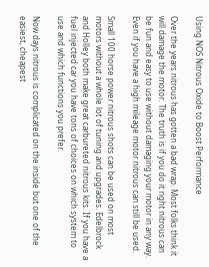Using NOS Nitrous Oxide to Boost Performance

Over the years nitrous has gotten a bad wrap. Most folks think it will damage the motor. The truth is if you do it right nitrous can be fun and easy to use without damaging your motor in any way. Even if you have a high mileage motor nitrous can still be used.

Small 100 horse power nitrous shots can be used on most motors without a whole lot of tuning and upgrades. Edelbrock and Holley both make great carbureted nitrous kits. If you have a fuel injected car you have tons of choices on which system to use and which functions you prefer.

Now days nitrous is complicated on the inside but one of the easiest, cheapest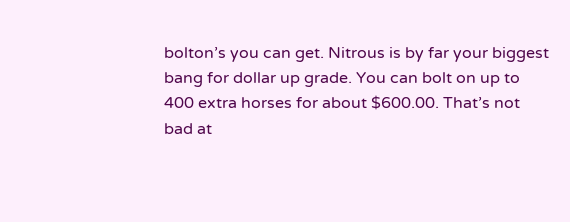bolton’s you can get. Nitrous is by far your biggest bang for dollar up grade. You can bolt on up to 400 extra horses for about $600.00. That’s not bad at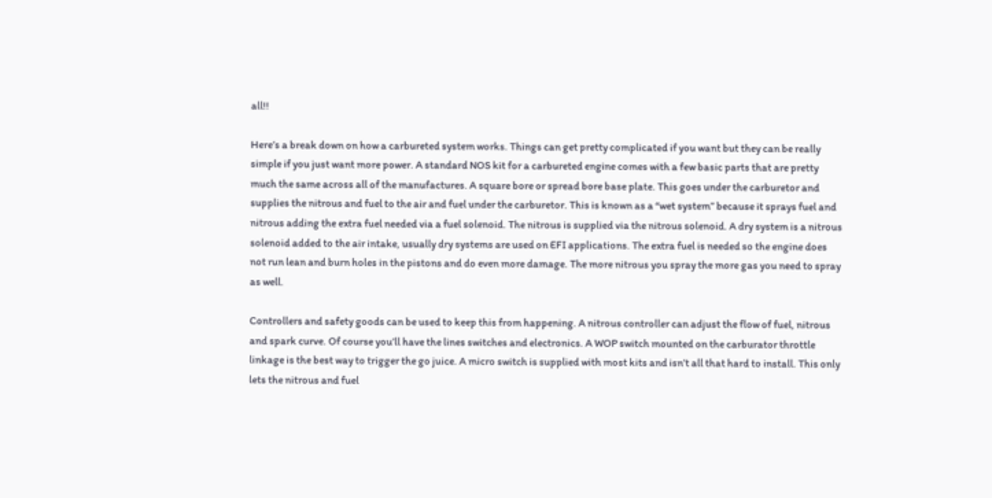all!!

Here’s a break down on how a carbureted system works. Things can get pretty complicated if you want but they can be really simple if you just want more power. A standard NOS kit for a carbureted engine comes with a few basic parts that are pretty much the same across all of the manufactures. A square bore or spread bore base plate. This goes under the carburetor and supplies the nitrous and fuel to the air and fuel under the carburetor. This is known as a “wet system” because it sprays fuel and nitrous adding the extra fuel needed via a fuel solenoid. The nitrous is supplied via the nitrous solenoid. A dry system is a nitrous solenoid added to the air intake, usually dry systems are used on EFI applications. The extra fuel is needed so the engine does not run lean and burn holes in the pistons and do even more damage. The more nitrous you spray the more gas you need to spray as well.

Controllers and safety goods can be used to keep this from happening. A nitrous controller can adjust the flow of fuel, nitrous and spark curve. Of course you’ll have the lines switches and electronics. A WOP switch mounted on the carburator throttle linkage is the best way to trigger the go juice. A micro switch is supplied with most kits and isn’t all that hard to install. This only lets the nitrous and fuel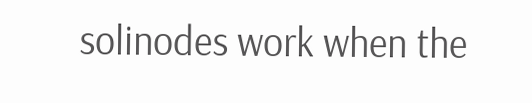solinodes work when the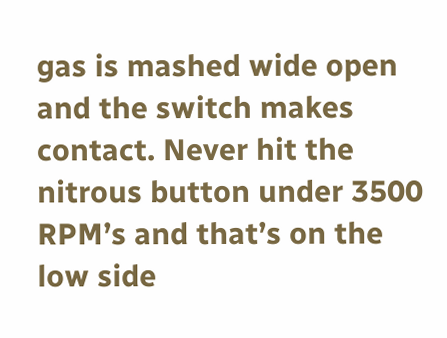gas is mashed wide open and the switch makes contact. Never hit the nitrous button under 3500 RPM’s and that’s on the low side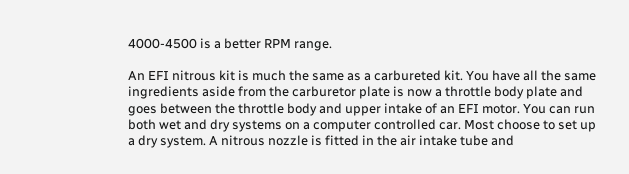4000-4500 is a better RPM range.

An EFI nitrous kit is much the same as a carbureted kit. You have all the same ingredients aside from the carburetor plate is now a throttle body plate and goes between the throttle body and upper intake of an EFI motor. You can run both wet and dry systems on a computer controlled car. Most choose to set up a dry system. A nitrous nozzle is fitted in the air intake tube and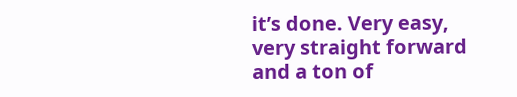it’s done. Very easy, very straight forward and a ton of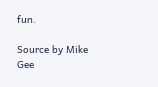fun.

Source by Mike Gee